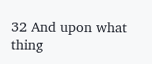32 And upon what thing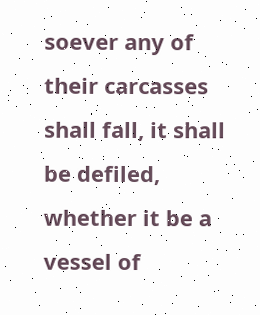soever any of their carcasses shall fall, it shall be defiled, whether it be a vessel of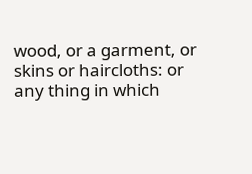wood, or a garment, or skins or haircloths: or any thing in which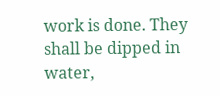work is done. They shall be dipped in water,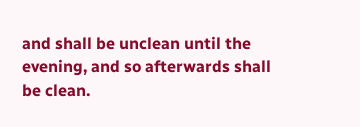and shall be unclean until the evening, and so afterwards shall be clean.